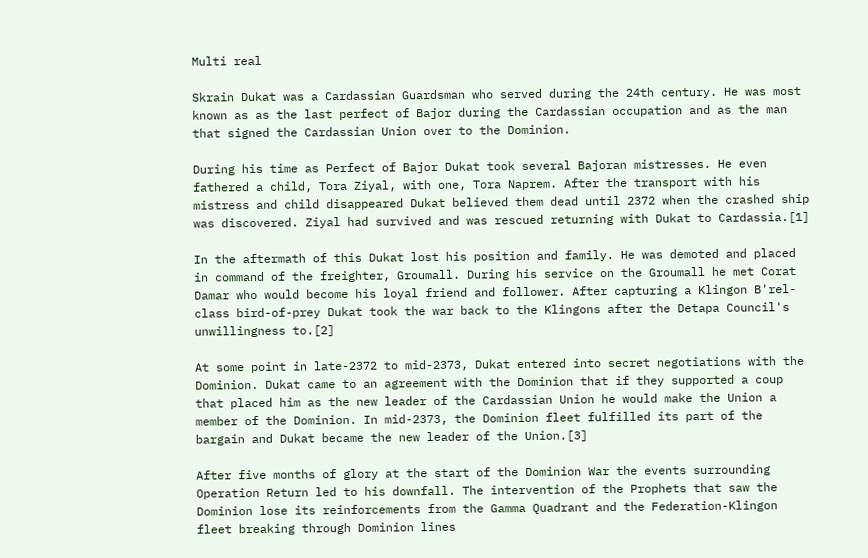Multi real

Skrain Dukat was a Cardassian Guardsman who served during the 24th century. He was most known as as the last perfect of Bajor during the Cardassian occupation and as the man that signed the Cardassian Union over to the Dominion.

During his time as Perfect of Bajor Dukat took several Bajoran mistresses. He even fathered a child, Tora Ziyal, with one, Tora Naprem. After the transport with his mistress and child disappeared Dukat believed them dead until 2372 when the crashed ship was discovered. Ziyal had survived and was rescued returning with Dukat to Cardassia.[1]

In the aftermath of this Dukat lost his position and family. He was demoted and placed in command of the freighter, Groumall. During his service on the Groumall he met Corat Damar who would become his loyal friend and follower. After capturing a Klingon B'rel-class bird-of-prey Dukat took the war back to the Klingons after the Detapa Council's unwillingness to.[2]

At some point in late-2372 to mid-2373, Dukat entered into secret negotiations with the Dominion. Dukat came to an agreement with the Dominion that if they supported a coup that placed him as the new leader of the Cardassian Union he would make the Union a member of the Dominion. In mid-2373, the Dominion fleet fulfilled its part of the bargain and Dukat became the new leader of the Union.[3]

After five months of glory at the start of the Dominion War the events surrounding Operation Return led to his downfall. The intervention of the Prophets that saw the Dominion lose its reinforcements from the Gamma Quadrant and the Federation-Klingon fleet breaking through Dominion lines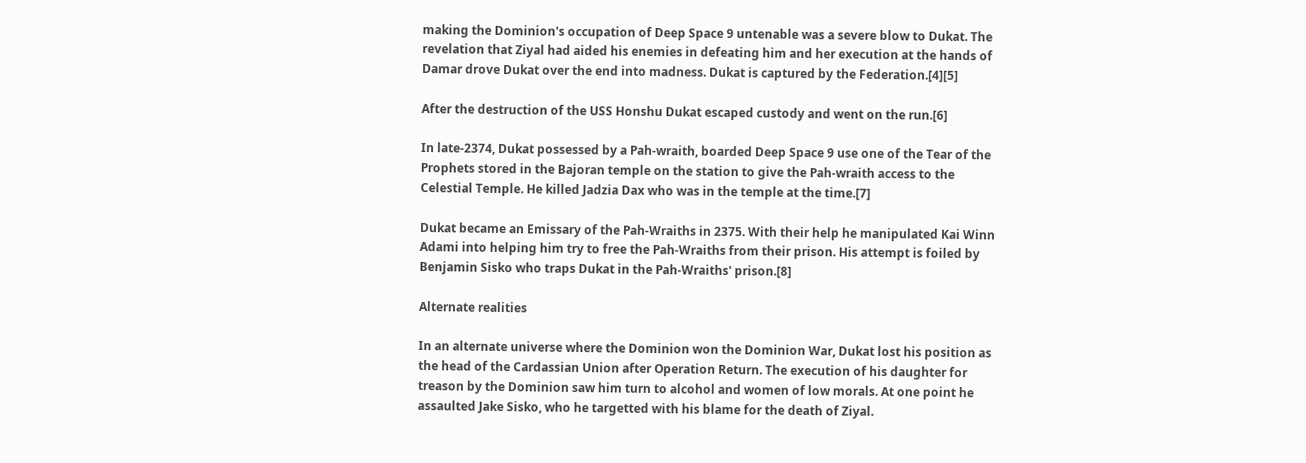making the Dominion's occupation of Deep Space 9 untenable was a severe blow to Dukat. The revelation that Ziyal had aided his enemies in defeating him and her execution at the hands of Damar drove Dukat over the end into madness. Dukat is captured by the Federation.[4][5]

After the destruction of the USS Honshu Dukat escaped custody and went on the run.[6]

In late-2374, Dukat possessed by a Pah-wraith, boarded Deep Space 9 use one of the Tear of the Prophets stored in the Bajoran temple on the station to give the Pah-wraith access to the Celestial Temple. He killed Jadzia Dax who was in the temple at the time.[7]

Dukat became an Emissary of the Pah-Wraiths in 2375. With their help he manipulated Kai Winn Adami into helping him try to free the Pah-Wraiths from their prison. His attempt is foiled by Benjamin Sisko who traps Dukat in the Pah-Wraiths' prison.[8]

Alternate realities

In an alternate universe where the Dominion won the Dominion War, Dukat lost his position as the head of the Cardassian Union after Operation Return. The execution of his daughter for treason by the Dominion saw him turn to alcohol and women of low morals. At one point he assaulted Jake Sisko, who he targetted with his blame for the death of Ziyal.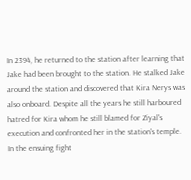In 2394, he returned to the station after learning that Jake had been brought to the station. He stalked Jake around the station and discovered that Kira Nerys was also onboard. Despite all the years he still harboured hatred for Kira whom he still blamed for Ziyal's execution and confronted her in the station's temple. In the ensuing fight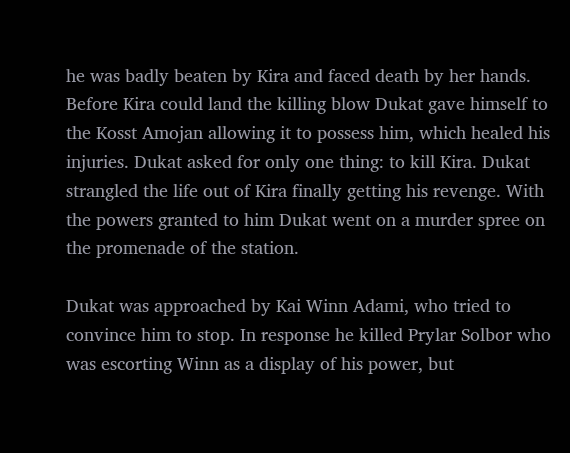he was badly beaten by Kira and faced death by her hands. Before Kira could land the killing blow Dukat gave himself to the Kosst Amojan allowing it to possess him, which healed his injuries. Dukat asked for only one thing: to kill Kira. Dukat strangled the life out of Kira finally getting his revenge. With the powers granted to him Dukat went on a murder spree on the promenade of the station.

Dukat was approached by Kai Winn Adami, who tried to convince him to stop. In response he killed Prylar Solbor who was escorting Winn as a display of his power, but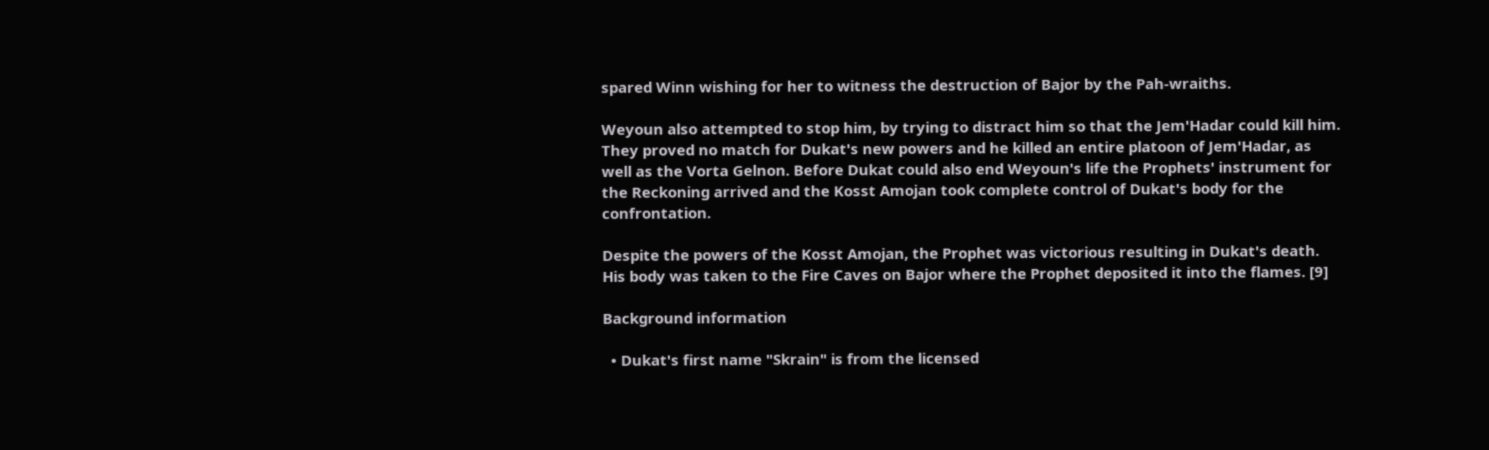spared Winn wishing for her to witness the destruction of Bajor by the Pah-wraiths.

Weyoun also attempted to stop him, by trying to distract him so that the Jem'Hadar could kill him. They proved no match for Dukat's new powers and he killed an entire platoon of Jem'Hadar, as well as the Vorta Gelnon. Before Dukat could also end Weyoun's life the Prophets' instrument for the Reckoning arrived and the Kosst Amojan took complete control of Dukat's body for the confrontation.

Despite the powers of the Kosst Amojan, the Prophet was victorious resulting in Dukat's death. His body was taken to the Fire Caves on Bajor where the Prophet deposited it into the flames. [9]

Background information

  • Dukat's first name "Skrain" is from the licensed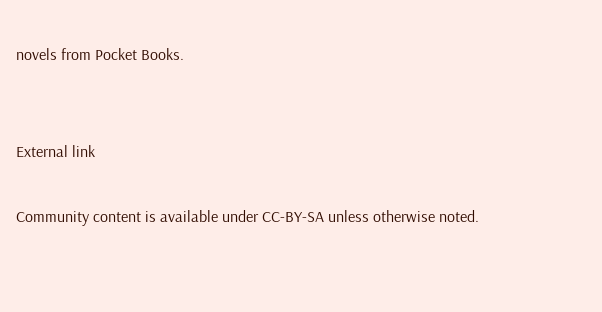novels from Pocket Books.


External link

Community content is available under CC-BY-SA unless otherwise noted.